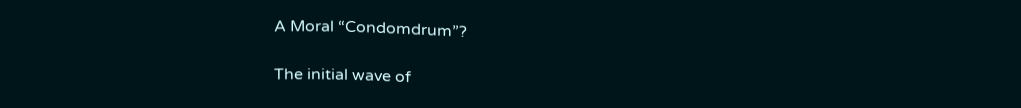A Moral “Condomdrum”?

The initial wave of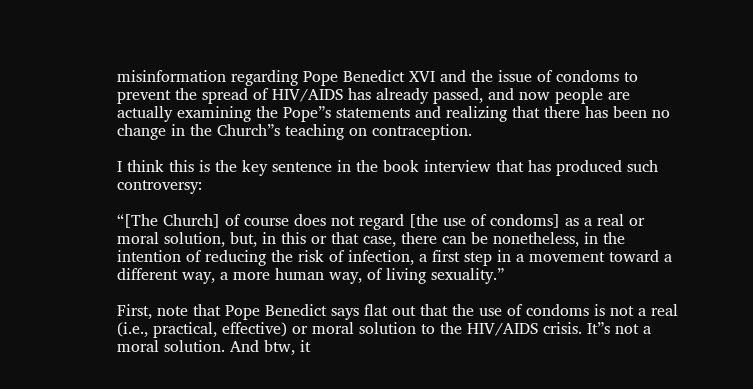misinformation regarding Pope Benedict XVI and the issue of condoms to prevent the spread of HIV/AIDS has already passed, and now people are actually examining the Pope”s statements and realizing that there has been no change in the Church”s teaching on contraception.

I think this is the key sentence in the book interview that has produced such controversy:

“[The Church] of course does not regard [the use of condoms] as a real or moral solution, but, in this or that case, there can be nonetheless, in the intention of reducing the risk of infection, a first step in a movement toward a different way, a more human way, of living sexuality.”

First, note that Pope Benedict says flat out that the use of condoms is not a real (i.e., practical, effective) or moral solution to the HIV/AIDS crisis. It”s not a moral solution. And btw, it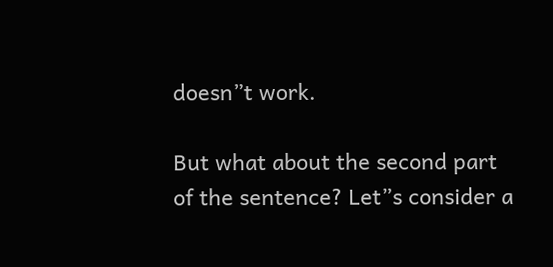doesn”t work.

But what about the second part of the sentence? Let”s consider a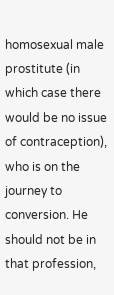homosexual male prostitute (in which case there would be no issue of contraception), who is on the journey to conversion. He should not be in that profession,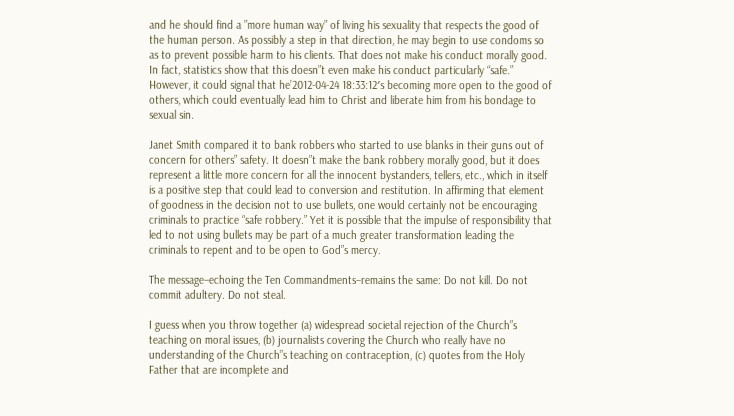and he should find a ”more human way” of living his sexuality that respects the good of the human person. As possibly a step in that direction, he may begin to use condoms so as to prevent possible harm to his clients. That does not make his conduct morally good. In fact, statistics show that this doesn”t even make his conduct particularly “safe.” However, it could signal that he’2012-04-24 18:33:12′s becoming more open to the good of others, which could eventually lead him to Christ and liberate him from his bondage to sexual sin.

Janet Smith compared it to bank robbers who started to use blanks in their guns out of concern for others” safety. It doesn”t make the bank robbery morally good, but it does represent a little more concern for all the innocent bystanders, tellers, etc., which in itself is a positive step that could lead to conversion and restitution. In affirming that element of goodness in the decision not to use bullets, one would certainly not be encouraging criminals to practice “safe robbery.” Yet it is possible that the impulse of responsibility that led to not using bullets may be part of a much greater transformation leading the criminals to repent and to be open to God”s mercy.

The message–echoing the Ten Commandments–remains the same: Do not kill. Do not commit adultery. Do not steal.

I guess when you throw together (a) widespread societal rejection of the Church”s teaching on moral issues, (b) journalists covering the Church who really have no understanding of the Church”s teaching on contraception, (c) quotes from the Holy Father that are incomplete and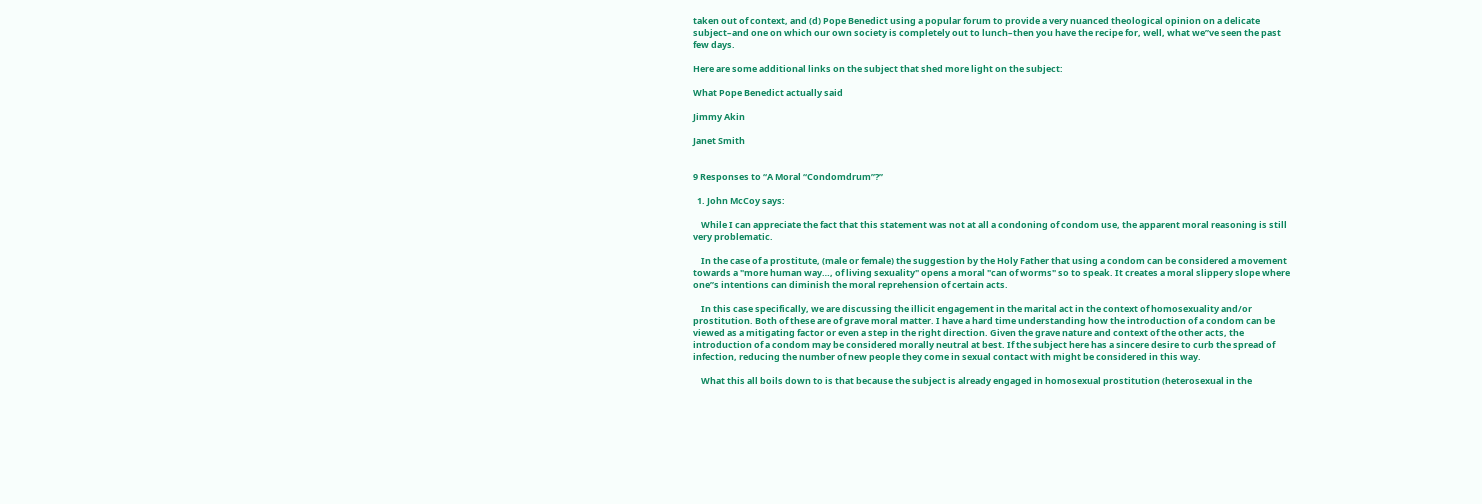taken out of context, and (d) Pope Benedict using a popular forum to provide a very nuanced theological opinion on a delicate subject–and one on which our own society is completely out to lunch–then you have the recipe for, well, what we”ve seen the past few days.

Here are some additional links on the subject that shed more light on the subject:

What Pope Benedict actually said

Jimmy Akin

Janet Smith


9 Responses to “A Moral “Condomdrum”?”

  1. John McCoy says:

    While I can appreciate the fact that this statement was not at all a condoning of condom use, the apparent moral reasoning is still very problematic.

    In the case of a prostitute, (male or female) the suggestion by the Holy Father that using a condom can be considered a movement towards a "more human way…, of living sexuality" opens a moral "can of worms" so to speak. It creates a moral slippery slope where one”s intentions can diminish the moral reprehension of certain acts.

    In this case specifically, we are discussing the illicit engagement in the marital act in the context of homosexuality and/or prostitution. Both of these are of grave moral matter. I have a hard time understanding how the introduction of a condom can be viewed as a mitigating factor or even a step in the right direction. Given the grave nature and context of the other acts, the introduction of a condom may be considered morally neutral at best. If the subject here has a sincere desire to curb the spread of infection, reducing the number of new people they come in sexual contact with might be considered in this way.

    What this all boils down to is that because the subject is already engaged in homosexual prostitution (heterosexual in the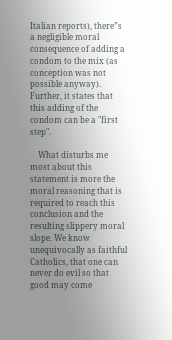Italian reports), there”s a negligible moral consequence of adding a condom to the mix (as conception was not possible anyway). Further, it states that this adding of the condom can be a "first step".

    What disturbs me most about this statement is more the moral reasoning that is required to reach this conclusion and the resulting slippery moral slope. We know unequivocally as faithful Catholics, that one can never do evil so that good may come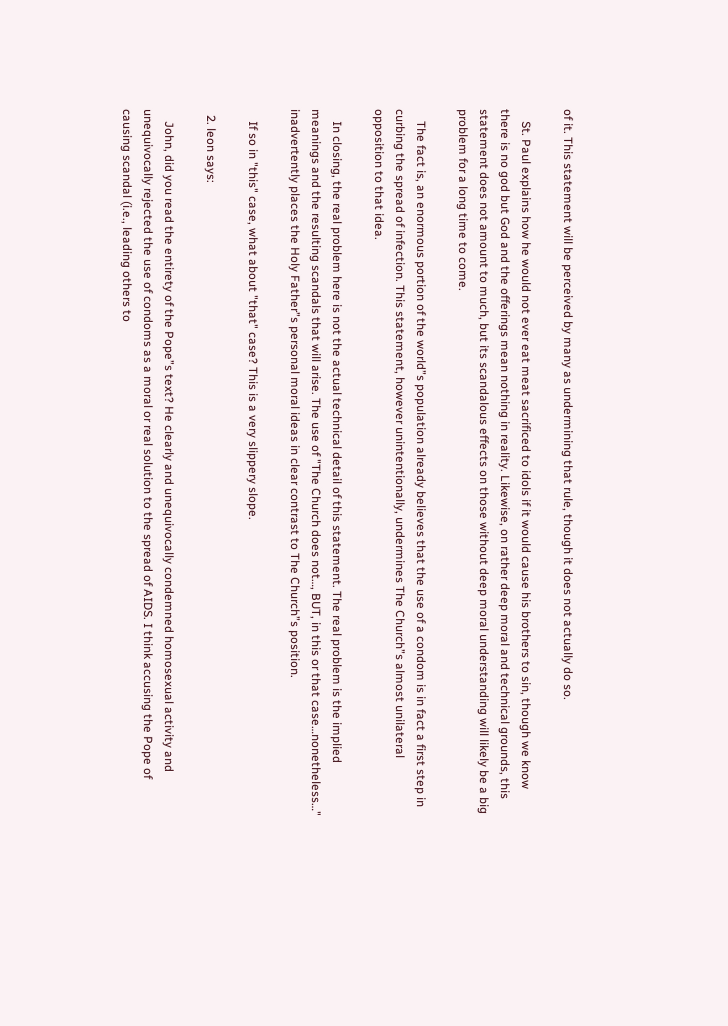of it. This statement will be perceived by many as undermining that rule, though it does not actually do so.

    St. Paul explains how he would not ever eat meat sacrificed to idols if it would cause his brothers to sin, though we know there is no god but God and the offerings mean nothing in reality. Likewise, on rather deep moral and technical grounds, this statement does not amount to much, but its scandalous effects on those without deep moral understanding will likely be a big problem for a long time to come.

    The fact is, an enormous portion of the world”s population already believes that the use of a condom is in fact a first step in curbing the spread of infection. This statement, however unintentionally, undermines The Church”s almost unilateral opposition to that idea.

    In closing, the real problem here is not the actual technical detail of this statement. The real problem is the implied meanings and the resulting scandals that will arise. The use of "The Church does not…, BUT, in this or that case…nonetheless…" inadvertently places the Holy Father”s personal moral ideas in clear contrast to The Church”s position.

    If so in "this" case, what about "that" case? This is a very slippery slope.

  2. leon says:

    John, did you read the entirety of the Pope”s text? He clearly and unequivocally condemned homosexual activity and unequivocally rejected the use of condoms as a moral or real solution to the spread of AIDS. I think accusing the Pope of causing scandal (i.e., leading others to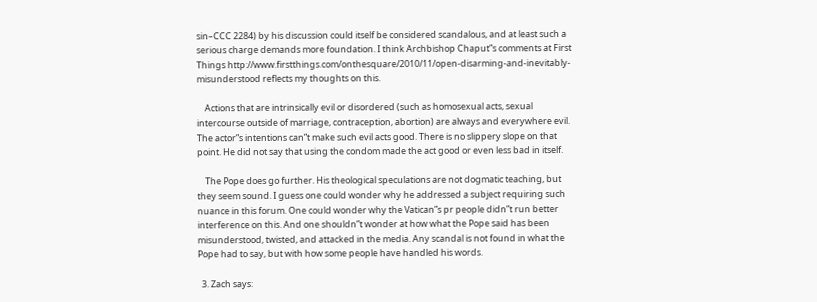sin–CCC 2284) by his discussion could itself be considered scandalous, and at least such a serious charge demands more foundation. I think Archbishop Chaput”s comments at First Things http://www.firstthings.com/onthesquare/2010/11/open-disarming-and-inevitably-misunderstood reflects my thoughts on this.

    Actions that are intrinsically evil or disordered (such as homosexual acts, sexual intercourse outside of marriage, contraception, abortion) are always and everywhere evil. The actor”s intentions can”t make such evil acts good. There is no slippery slope on that point. He did not say that using the condom made the act good or even less bad in itself.

    The Pope does go further. His theological speculations are not dogmatic teaching, but they seem sound. I guess one could wonder why he addressed a subject requiring such nuance in this forum. One could wonder why the Vatican”s pr people didn”t run better interference on this. And one shouldn”t wonder at how what the Pope said has been misunderstood, twisted, and attacked in the media. Any scandal is not found in what the Pope had to say, but with how some people have handled his words.

  3. Zach says: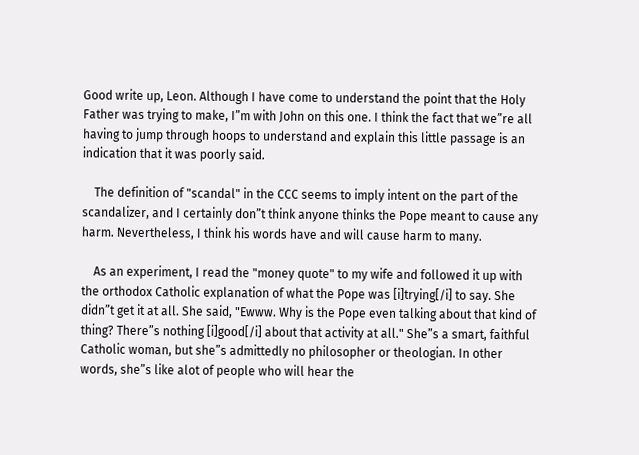Good write up, Leon. Although I have come to understand the point that the Holy Father was trying to make, I”m with John on this one. I think the fact that we”re all having to jump through hoops to understand and explain this little passage is an indication that it was poorly said.

    The definition of "scandal" in the CCC seems to imply intent on the part of the scandalizer, and I certainly don”t think anyone thinks the Pope meant to cause any harm. Nevertheless, I think his words have and will cause harm to many.

    As an experiment, I read the "money quote" to my wife and followed it up with the orthodox Catholic explanation of what the Pope was [i]trying[/i] to say. She didn”t get it at all. She said, "Ewww. Why is the Pope even talking about that kind of thing? There”s nothing [i]good[/i] about that activity at all." She”s a smart, faithful Catholic woman, but she”s admittedly no philosopher or theologian. In other words, she”s like alot of people who will hear the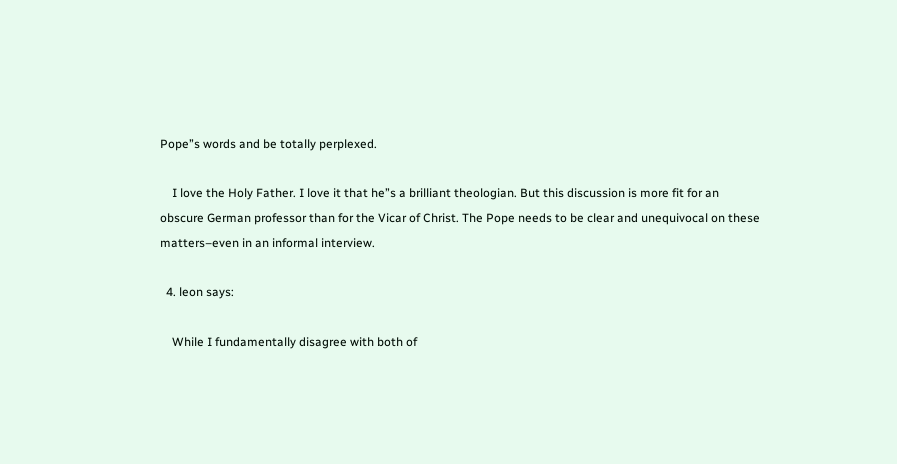Pope”s words and be totally perplexed.

    I love the Holy Father. I love it that he”s a brilliant theologian. But this discussion is more fit for an obscure German professor than for the Vicar of Christ. The Pope needs to be clear and unequivocal on these matters–even in an informal interview.

  4. leon says:

    While I fundamentally disagree with both of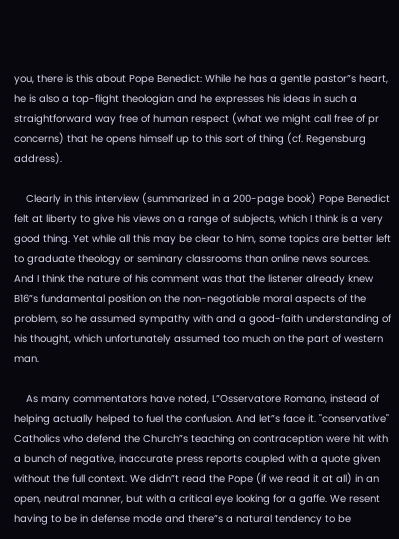you, there is this about Pope Benedict: While he has a gentle pastor”s heart, he is also a top-flight theologian and he expresses his ideas in such a straightforward way free of human respect (what we might call free of pr concerns) that he opens himself up to this sort of thing (cf. Regensburg address).

    Clearly in this interview (summarized in a 200-page book) Pope Benedict felt at liberty to give his views on a range of subjects, which I think is a very good thing. Yet while all this may be clear to him, some topics are better left to graduate theology or seminary classrooms than online news sources. And I think the nature of his comment was that the listener already knew B16”s fundamental position on the non-negotiable moral aspects of the problem, so he assumed sympathy with and a good-faith understanding of his thought, which unfortunately assumed too much on the part of western man.

    As many commentators have noted, L”Osservatore Romano, instead of helping actually helped to fuel the confusion. And let”s face it. "conservative" Catholics who defend the Church”s teaching on contraception were hit with a bunch of negative, inaccurate press reports coupled with a quote given without the full context. We didn”t read the Pope (if we read it at all) in an open, neutral manner, but with a critical eye looking for a gaffe. We resent having to be in defense mode and there”s a natural tendency to be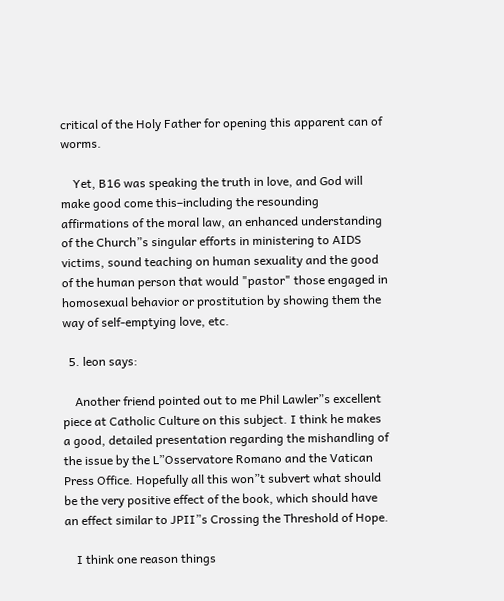critical of the Holy Father for opening this apparent can of worms.

    Yet, B16 was speaking the truth in love, and God will make good come this–including the resounding affirmations of the moral law, an enhanced understanding of the Church”s singular efforts in ministering to AIDS victims, sound teaching on human sexuality and the good of the human person that would "pastor" those engaged in homosexual behavior or prostitution by showing them the way of self-emptying love, etc.

  5. leon says:

    Another friend pointed out to me Phil Lawler”s excellent piece at Catholic Culture on this subject. I think he makes a good, detailed presentation regarding the mishandling of the issue by the L”Osservatore Romano and the Vatican Press Office. Hopefully all this won”t subvert what should be the very positive effect of the book, which should have an effect similar to JPII”s Crossing the Threshold of Hope.

    I think one reason things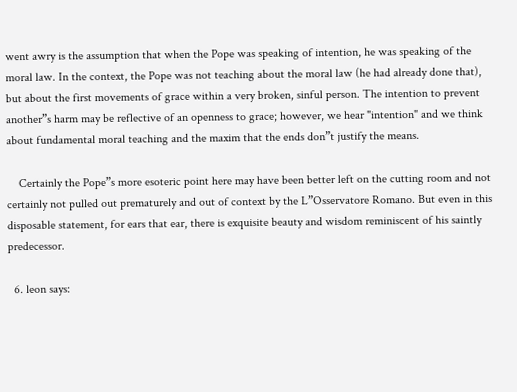went awry is the assumption that when the Pope was speaking of intention, he was speaking of the moral law. In the context, the Pope was not teaching about the moral law (he had already done that), but about the first movements of grace within a very broken, sinful person. The intention to prevent another”s harm may be reflective of an openness to grace; however, we hear "intention" and we think about fundamental moral teaching and the maxim that the ends don”t justify the means.

    Certainly the Pope”s more esoteric point here may have been better left on the cutting room and not certainly not pulled out prematurely and out of context by the L”Osservatore Romano. But even in this disposable statement, for ears that ear, there is exquisite beauty and wisdom reminiscent of his saintly predecessor.

  6. leon says: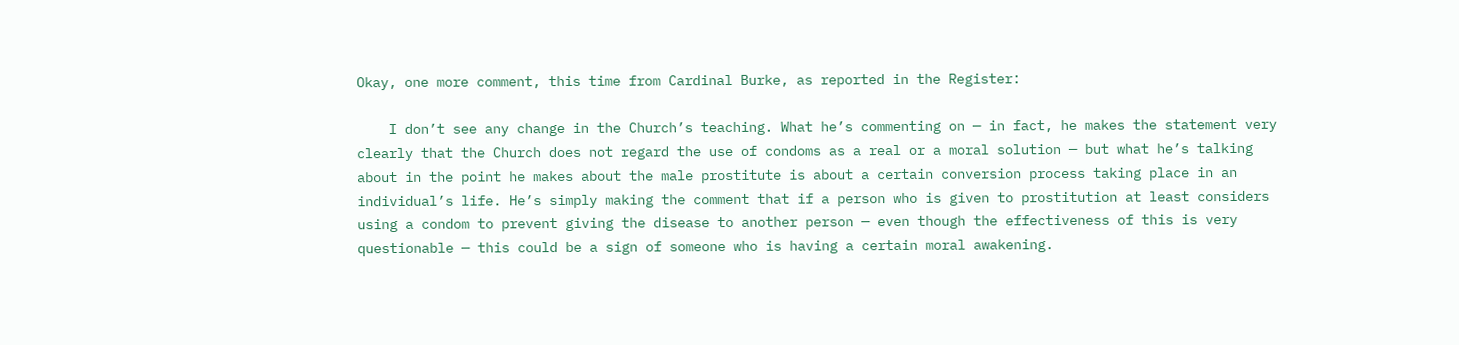Okay, one more comment, this time from Cardinal Burke, as reported in the Register:

    I don’t see any change in the Church’s teaching. What he’s commenting on — in fact, he makes the statement very clearly that the Church does not regard the use of condoms as a real or a moral solution — but what he’s talking about in the point he makes about the male prostitute is about a certain conversion process taking place in an individual’s life. He’s simply making the comment that if a person who is given to prostitution at least considers using a condom to prevent giving the disease to another person — even though the effectiveness of this is very questionable — this could be a sign of someone who is having a certain moral awakening.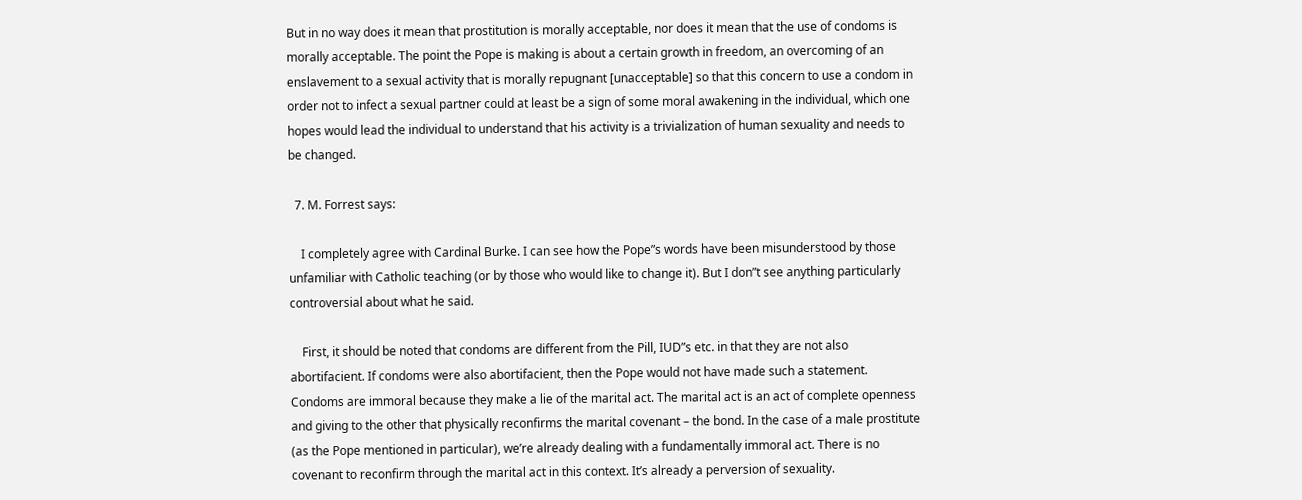But in no way does it mean that prostitution is morally acceptable, nor does it mean that the use of condoms is morally acceptable. The point the Pope is making is about a certain growth in freedom, an overcoming of an enslavement to a sexual activity that is morally repugnant [unacceptable] so that this concern to use a condom in order not to infect a sexual partner could at least be a sign of some moral awakening in the individual, which one hopes would lead the individual to understand that his activity is a trivialization of human sexuality and needs to be changed.

  7. M. Forrest says:

    I completely agree with Cardinal Burke. I can see how the Pope”s words have been misunderstood by those unfamiliar with Catholic teaching (or by those who would like to change it). But I don”t see anything particularly controversial about what he said.

    First, it should be noted that condoms are different from the Pill, IUD”s etc. in that they are not also abortifacient. If condoms were also abortifacient, then the Pope would not have made such a statement. Condoms are immoral because they make a lie of the marital act. The marital act is an act of complete openness and giving to the other that physically reconfirms the marital covenant – the bond. In the case of a male prostitute (as the Pope mentioned in particular), we’re already dealing with a fundamentally immoral act. There is no covenant to reconfirm through the marital act in this context. It’s already a perversion of sexuality.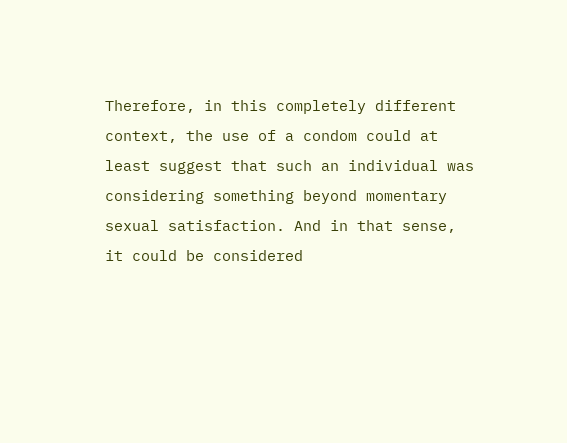Therefore, in this completely different context, the use of a condom could at least suggest that such an individual was considering something beyond momentary sexual satisfaction. And in that sense, it could be considered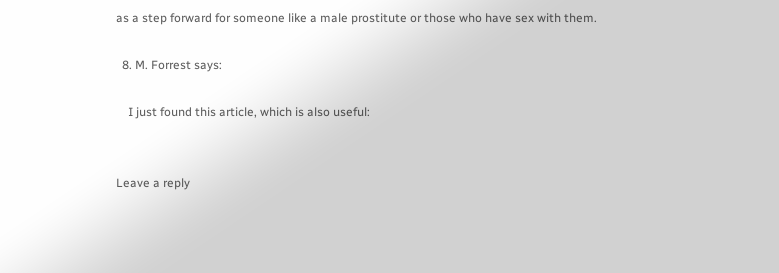as a step forward for someone like a male prostitute or those who have sex with them.

  8. M. Forrest says:

    I just found this article, which is also useful:


Leave a reply